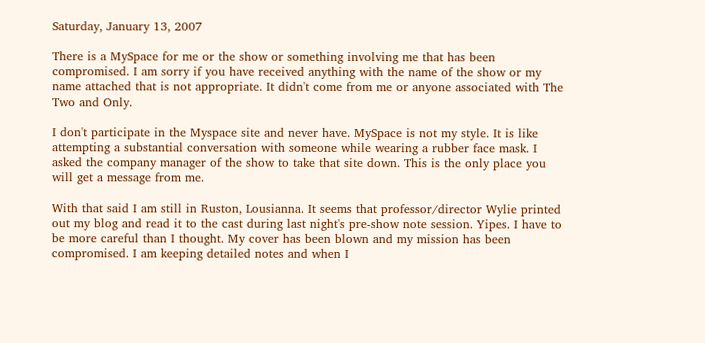Saturday, January 13, 2007

There is a MySpace for me or the show or something involving me that has been compromised. I am sorry if you have received anything with the name of the show or my name attached that is not appropriate. It didn't come from me or anyone associated with The Two and Only.

I don't participate in the Myspace site and never have. MySpace is not my style. It is like attempting a substantial conversation with someone while wearing a rubber face mask. I asked the company manager of the show to take that site down. This is the only place you will get a message from me.

With that said I am still in Ruston, Lousianna. It seems that professor/director Wylie printed out my blog and read it to the cast during last night's pre-show note session. Yipes. I have to be more careful than I thought. My cover has been blown and my mission has been compromised. I am keeping detailed notes and when I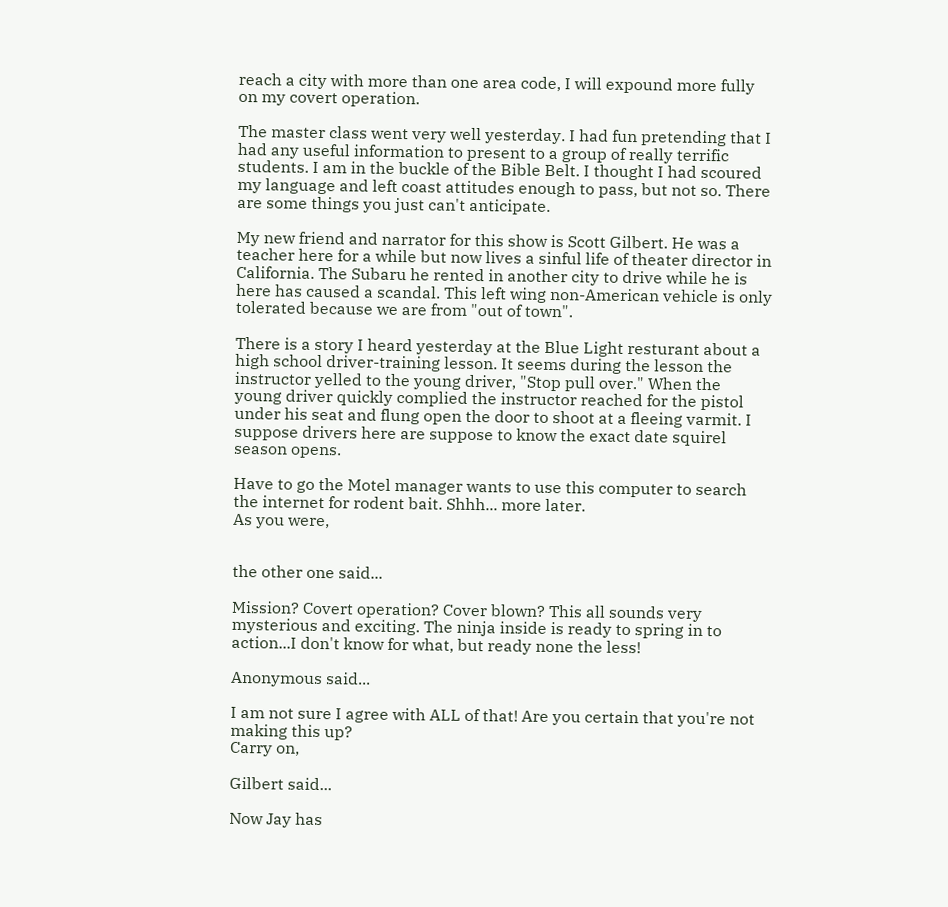reach a city with more than one area code, I will expound more fully on my covert operation.

The master class went very well yesterday. I had fun pretending that I had any useful information to present to a group of really terrific students. I am in the buckle of the Bible Belt. I thought I had scoured my language and left coast attitudes enough to pass, but not so. There are some things you just can't anticipate.

My new friend and narrator for this show is Scott Gilbert. He was a teacher here for a while but now lives a sinful life of theater director in California. The Subaru he rented in another city to drive while he is here has caused a scandal. This left wing non-American vehicle is only tolerated because we are from "out of town".

There is a story I heard yesterday at the Blue Light resturant about a high school driver-training lesson. It seems during the lesson the instructor yelled to the young driver, "Stop pull over." When the young driver quickly complied the instructor reached for the pistol under his seat and flung open the door to shoot at a fleeing varmit. I suppose drivers here are suppose to know the exact date squirel season opens.

Have to go the Motel manager wants to use this computer to search the internet for rodent bait. Shhh... more later.
As you were,


the other one said...

Mission? Covert operation? Cover blown? This all sounds very mysterious and exciting. The ninja inside is ready to spring in to action...I don't know for what, but ready none the less!

Anonymous said...

I am not sure I agree with ALL of that! Are you certain that you're not making this up?
Carry on,

Gilbert said...

Now Jay has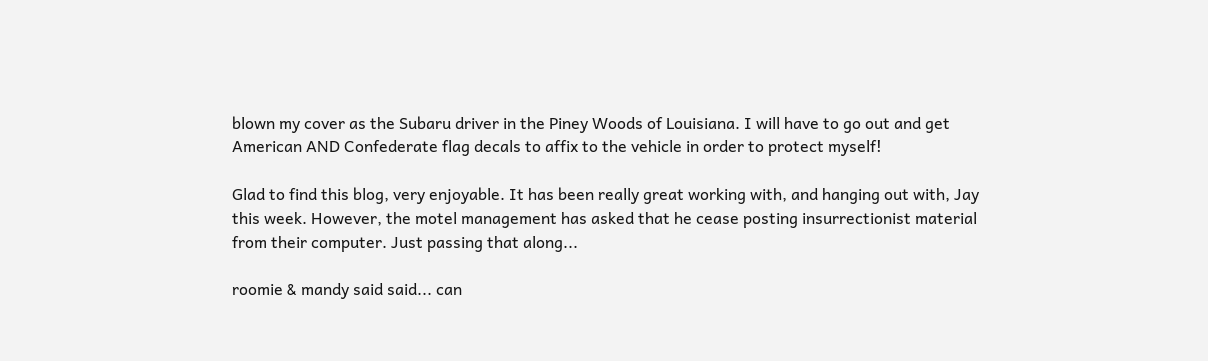blown my cover as the Subaru driver in the Piney Woods of Louisiana. I will have to go out and get American AND Confederate flag decals to affix to the vehicle in order to protect myself!

Glad to find this blog, very enjoyable. It has been really great working with, and hanging out with, Jay this week. However, the motel management has asked that he cease posting insurrectionist material from their computer. Just passing that along...

roomie & mandy said said... can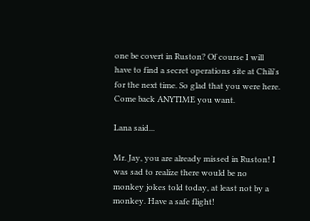one be covert in Ruston? Of course I will have to find a secret operations site at Chili's for the next time. So glad that you were here. Come back ANYTIME you want.

Lana said...

Mr. Jay, you are already missed in Ruston! I was sad to realize there would be no monkey jokes told today, at least not by a monkey. Have a safe flight!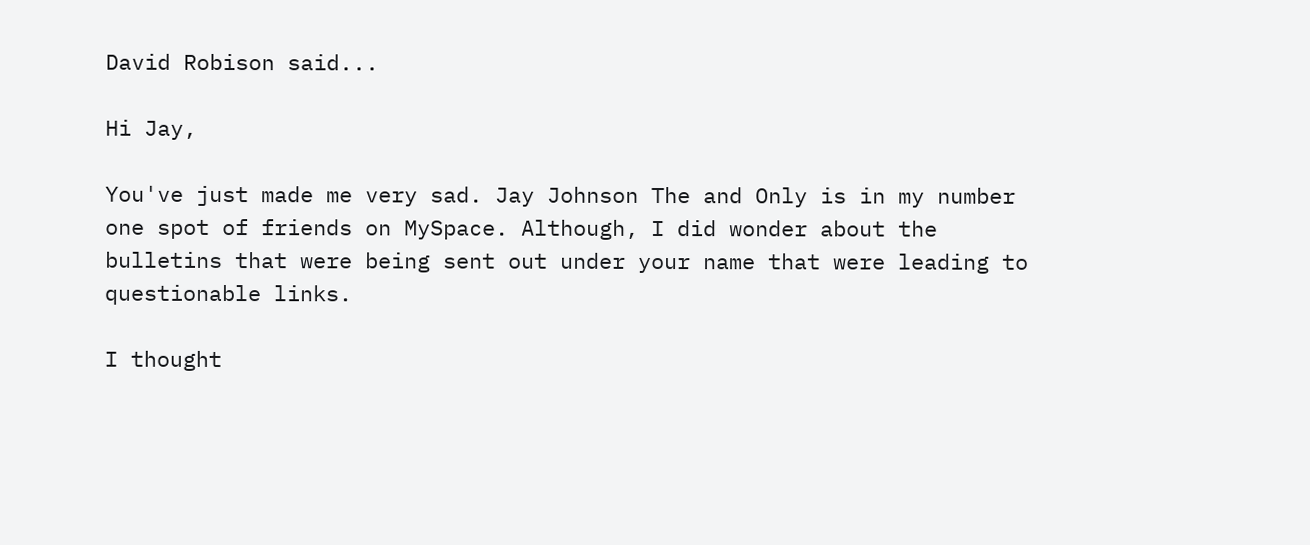David Robison said...

Hi Jay,

You've just made me very sad. Jay Johnson The and Only is in my number one spot of friends on MySpace. Although, I did wonder about the bulletins that were being sent out under your name that were leading to questionable links.

I thought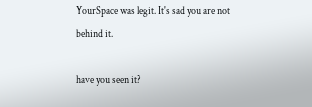YourSpace was legit. It's sad you are not behind it.

have you seen it?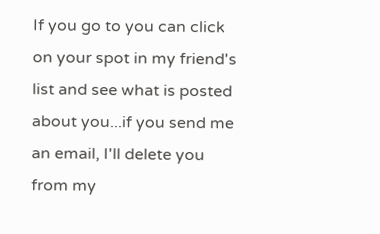If you go to you can click on your spot in my friend's list and see what is posted about you...if you send me an email, I'll delete you from my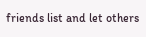friends list and let others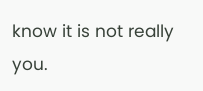know it is not really you.